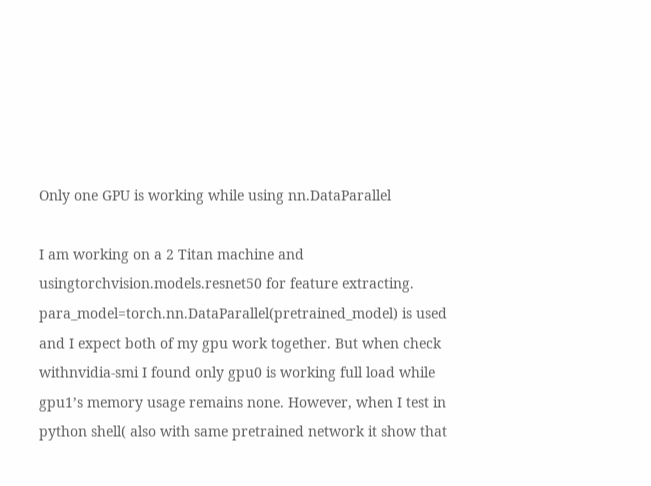Only one GPU is working while using nn.DataParallel

I am working on a 2 Titan machine and usingtorchvision.models.resnet50 for feature extracting.
para_model=torch.nn.DataParallel(pretrained_model) is used and I expect both of my gpu work together. But when check withnvidia-smi I found only gpu0 is working full load while gpu1’s memory usage remains none. However, when I test in python shell( also with same pretrained network it show that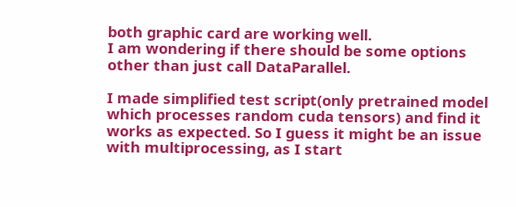both graphic card are working well.
I am wondering if there should be some options other than just call DataParallel.

I made simplified test script(only pretrained model which processes random cuda tensors) and find it works as expected. So I guess it might be an issue with multiprocessing, as I start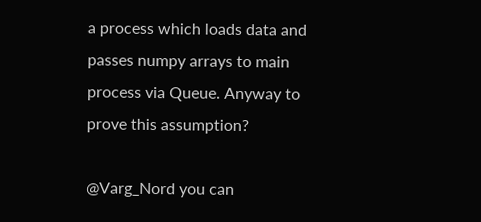a process which loads data and passes numpy arrays to main process via Queue. Anyway to prove this assumption?

@Varg_Nord you can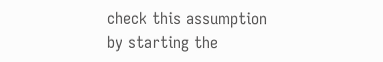check this assumption by starting the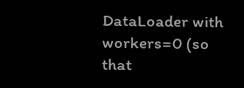DataLoader with workers=0 (so that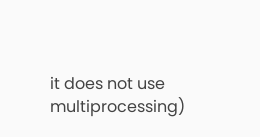it does not use multiprocessing)